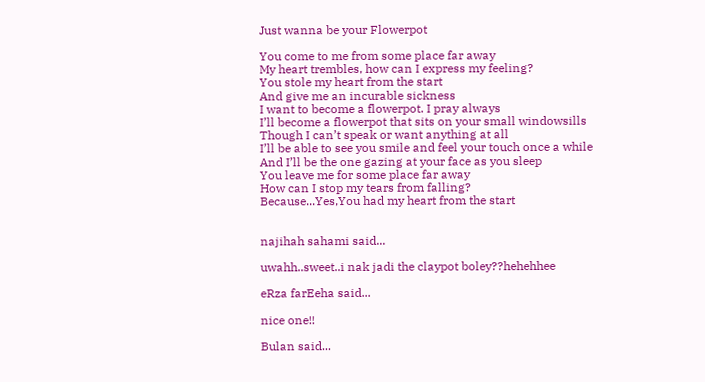Just wanna be your Flowerpot

You come to me from some place far away
My heart trembles, how can I express my feeling?
You stole my heart from the start
And give me an incurable sickness
I want to become a flowerpot. I pray always
I’ll become a flowerpot that sits on your small windowsills
Though I can’t speak or want anything at all
I’ll be able to see you smile and feel your touch once a while
And I’ll be the one gazing at your face as you sleep
You leave me for some place far away
How can I stop my tears from falling?
Because...Yes,You had my heart from the start


najihah sahami said...

uwahh..sweet..i nak jadi the claypot boley??hehehhee

eRza farEeha said...

nice one!!

Bulan said...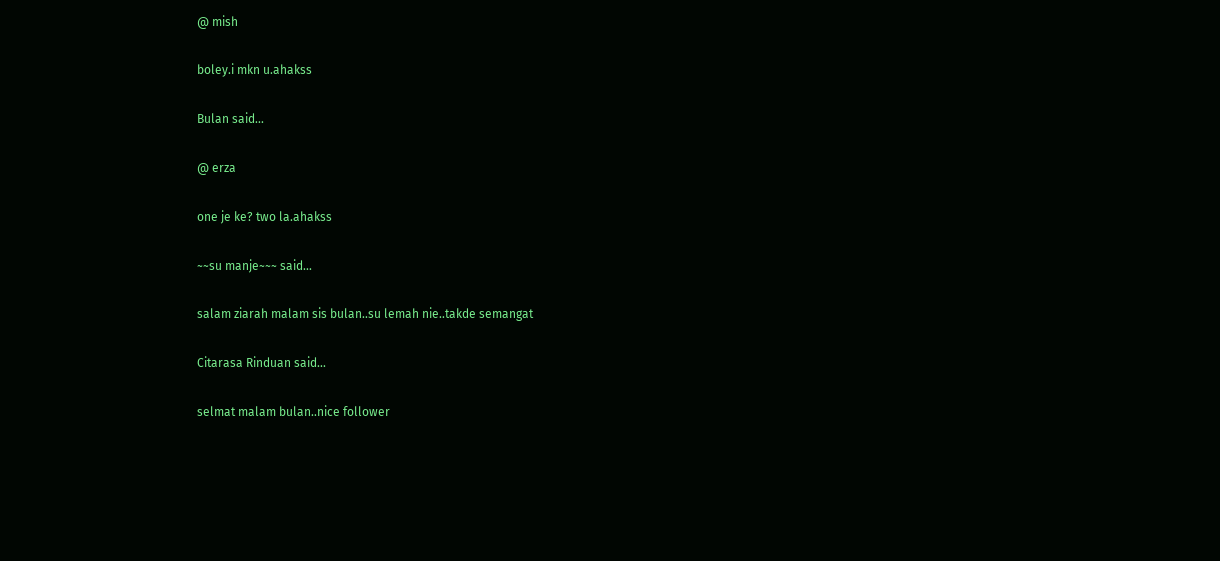@ mish

boley.i mkn u.ahakss

Bulan said...

@ erza

one je ke? two la.ahakss

~~su manje~~~ said...

salam ziarah malam sis bulan..su lemah nie..takde semangat

Citarasa Rinduan said...

selmat malam bulan..nice follower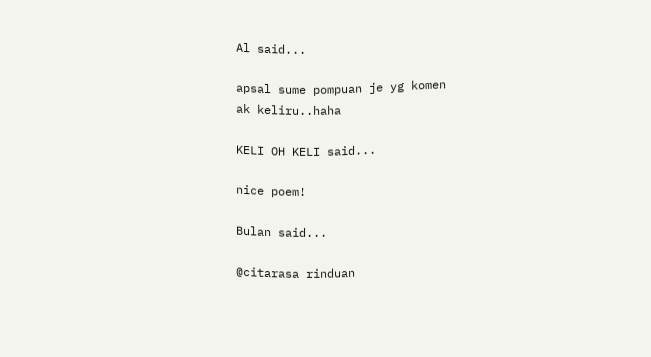Al said...

apsal sume pompuan je yg komen
ak keliru..haha

KELI OH KELI said...

nice poem!

Bulan said...

@citarasa rinduan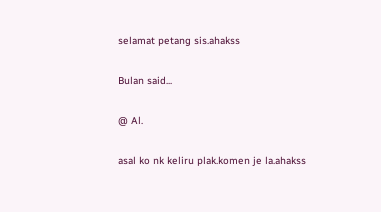selamat petang sis.ahakss

Bulan said...

@ Al.

asal ko nk keliru plak.komen je la.ahakss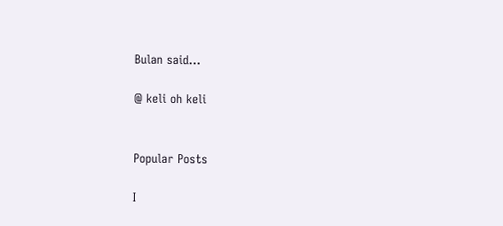Bulan said...

@ keli oh keli


Popular Posts

I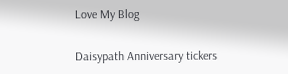Love My Blog

Daisypath Anniversary tickers